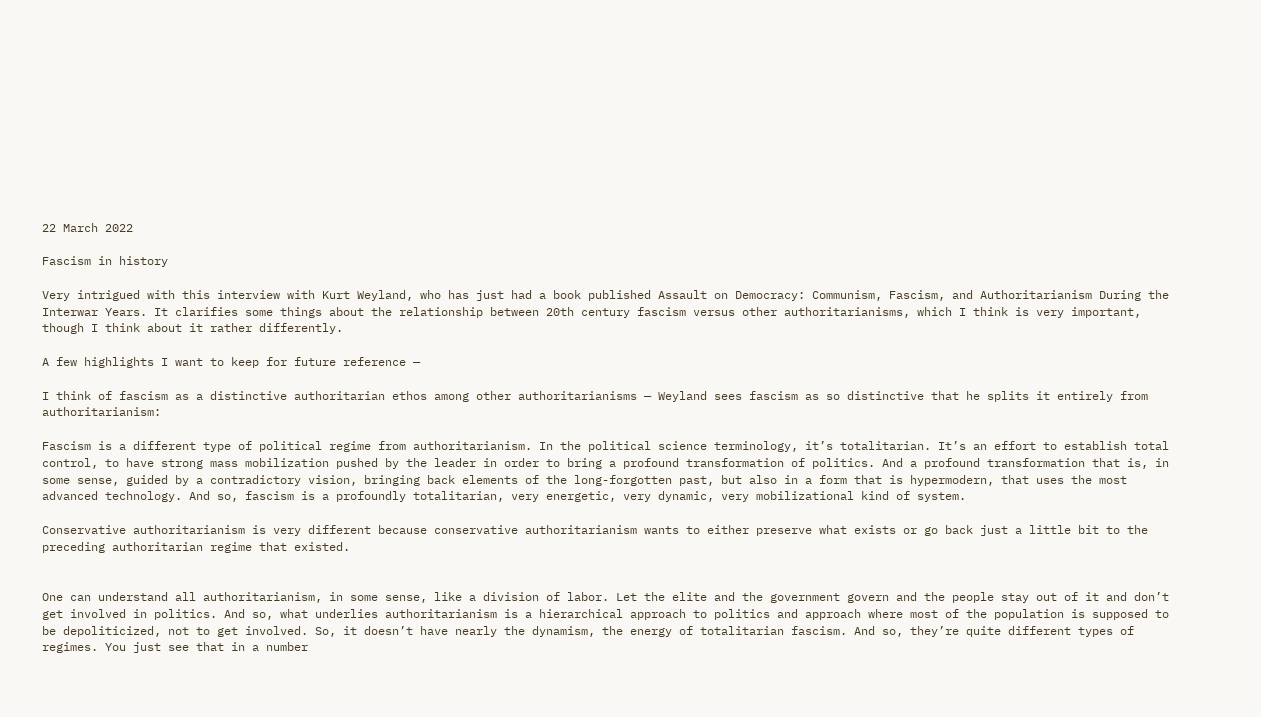22 March 2022

Fascism in history

Very intrigued with this interview with Kurt Weyland, who has just had a book published Assault on Democracy: Communism, Fascism, and Authoritarianism During the Interwar Years. It clarifies some things about the relationship between 20th century fascism versus other authoritarianisms, which I think is very important, though I think about it rather differently.

A few highlights I want to keep for future reference —

I think of fascism as a distinctive authoritarian ethos among other authoritarianisms — Weyland sees fascism as so distinctive that he splits it entirely from authoritarianism:

Fascism is a different type of political regime from authoritarianism. In the political science terminology, it’s totalitarian. It’s an effort to establish total control, to have strong mass mobilization pushed by the leader in order to bring a profound transformation of politics. And a profound transformation that is, in some sense, guided by a contradictory vision, bringing back elements of the long-forgotten past, but also in a form that is hypermodern, that uses the most advanced technology. And so, fascism is a profoundly totalitarian, very energetic, very dynamic, very mobilizational kind of system.

Conservative authoritarianism is very different because conservative authoritarianism wants to either preserve what exists or go back just a little bit to the preceding authoritarian regime that existed.


One can understand all authoritarianism, in some sense, like a division of labor. Let the elite and the government govern and the people stay out of it and don’t get involved in politics. And so, what underlies authoritarianism is a hierarchical approach to politics and approach where most of the population is supposed to be depoliticized, not to get involved. So, it doesn’t have nearly the dynamism, the energy of totalitarian fascism. And so, they’re quite different types of regimes. You just see that in a number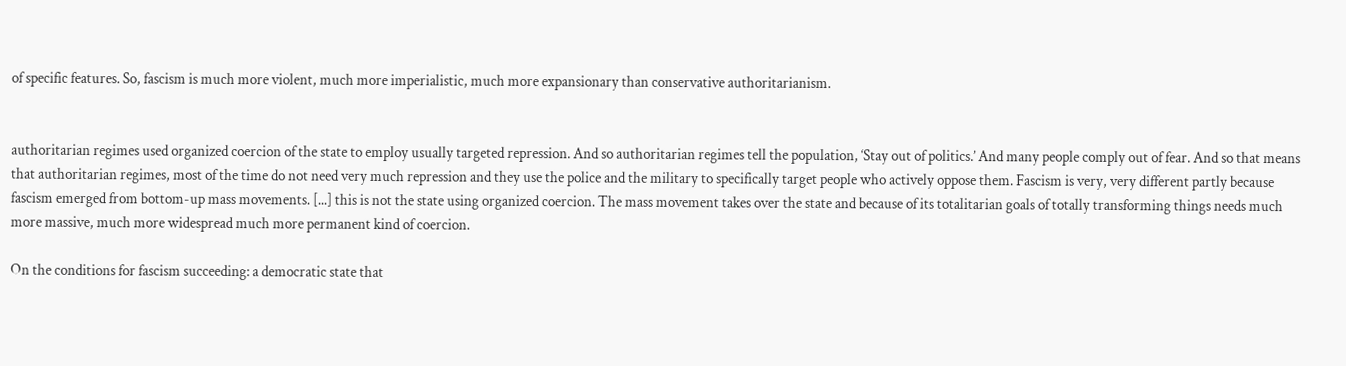of specific features. So, fascism is much more violent, much more imperialistic, much more expansionary than conservative authoritarianism.


authoritarian regimes used organized coercion of the state to employ usually targeted repression. And so authoritarian regimes tell the population, ‘Stay out of politics.’ And many people comply out of fear. And so that means that authoritarian regimes, most of the time do not need very much repression and they use the police and the military to specifically target people who actively oppose them. Fascism is very, very different partly because fascism emerged from bottom-up mass movements. [...] this is not the state using organized coercion. The mass movement takes over the state and because of its totalitarian goals of totally transforming things needs much more massive, much more widespread much more permanent kind of coercion.

On the conditions for fascism succeeding: a democratic state that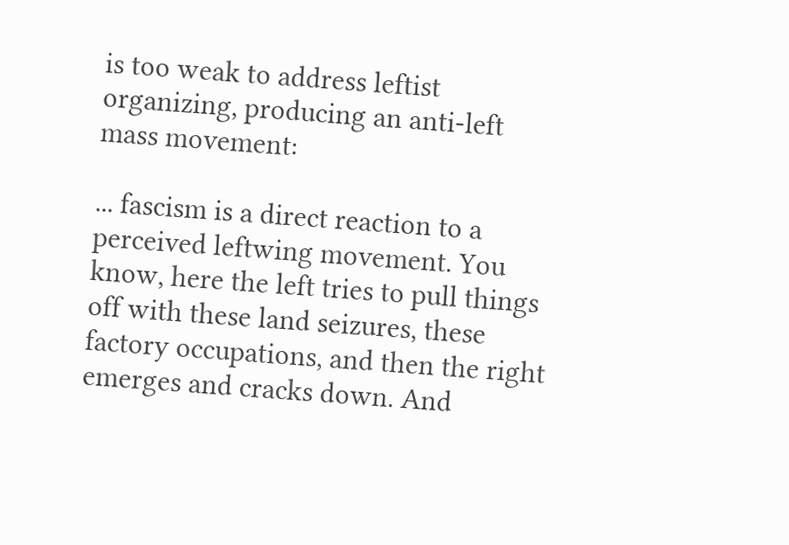is too weak to address leftist organizing, producing an anti-left mass movement:

... fascism is a direct reaction to a perceived leftwing movement. You know, here the left tries to pull things off with these land seizures, these factory occupations, and then the right emerges and cracks down. And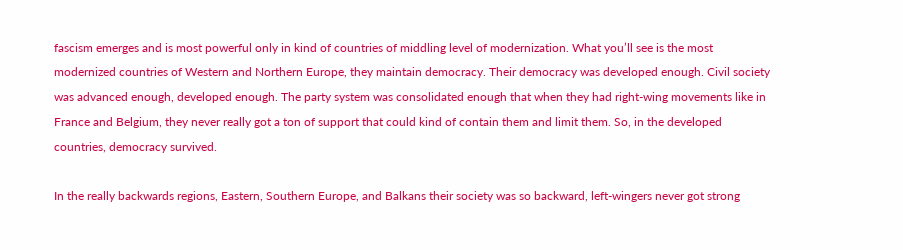fascism emerges and is most powerful only in kind of countries of middling level of modernization. What you’ll see is the most modernized countries of Western and Northern Europe, they maintain democracy. Their democracy was developed enough. Civil society was advanced enough, developed enough. The party system was consolidated enough that when they had right-wing movements like in France and Belgium, they never really got a ton of support that could kind of contain them and limit them. So, in the developed countries, democracy survived.

In the really backwards regions, Eastern, Southern Europe, and Balkans their society was so backward, left-wingers never got strong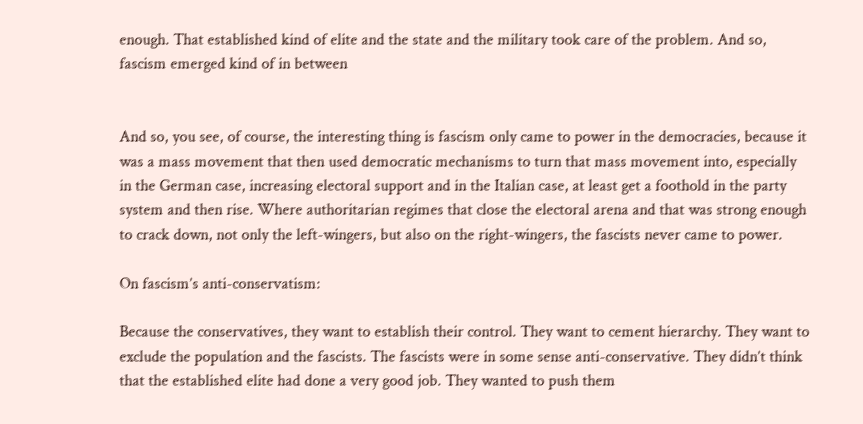enough. That established kind of elite and the state and the military took care of the problem. And so, fascism emerged kind of in between


And so, you see, of course, the interesting thing is fascism only came to power in the democracies, because it was a mass movement that then used democratic mechanisms to turn that mass movement into, especially in the German case, increasing electoral support and in the Italian case, at least get a foothold in the party system and then rise. Where authoritarian regimes that close the electoral arena and that was strong enough to crack down, not only the left-wingers, but also on the right-wingers, the fascists never came to power.

On fascism’s anti-conservatism:

Because the conservatives, they want to establish their control. They want to cement hierarchy. They want to exclude the population and the fascists. The fascists were in some sense anti-conservative. They didn’t think that the established elite had done a very good job. They wanted to push them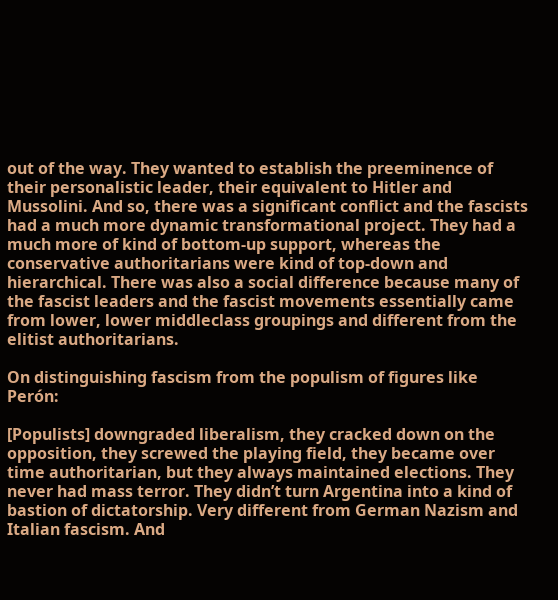out of the way. They wanted to establish the preeminence of their personalistic leader, their equivalent to Hitler and Mussolini. And so, there was a significant conflict and the fascists had a much more dynamic transformational project. They had a much more of kind of bottom-up support, whereas the conservative authoritarians were kind of top-down and hierarchical. There was also a social difference because many of the fascist leaders and the fascist movements essentially came from lower, lower middleclass groupings and different from the elitist authoritarians.

On distinguishing fascism from the populism of figures like Perón:

[Populists] downgraded liberalism, they cracked down on the opposition, they screwed the playing field, they became over time authoritarian, but they always maintained elections. They never had mass terror. They didn’t turn Argentina into a kind of bastion of dictatorship. Very different from German Nazism and Italian fascism. And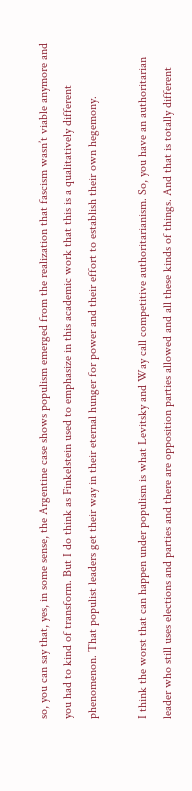so, you can say that, yes, in some sense, the Argentine case shows populism emerged from the realization that fascism wasn’t viable anymore and you had to kind of transform. But I do think as Finkelstein used to emphasize in this academic work that this is a qualitatively different phenomenon. That populist leaders get their way in their eternal hunger for power and their effort to establish their own hegemony.

I think the worst that can happen under populism is what Levitsky and Way call competitive authoritarianism. So, you have an authoritarian leader who still uses elections and parties and there are opposition parties allowed and all these kinds of things. And that is totally different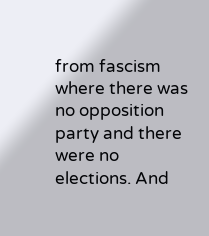from fascism where there was no opposition party and there were no elections. And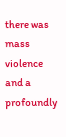there was mass violence and a profoundly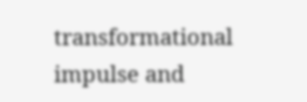transformational impulse and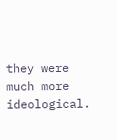they were much more ideological.